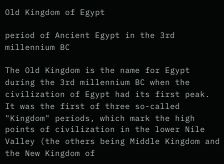Old Kingdom of Egypt

period of Ancient Egypt in the 3rd millennium BC

The Old Kingdom is the name for Egypt during the 3rd millennium BC when the civilization of Egypt had its first peak. It was the first of three so-called "Kingdom" periods, which mark the high points of civilization in the lower Nile Valley (the others being Middle Kingdom and the New Kingdom of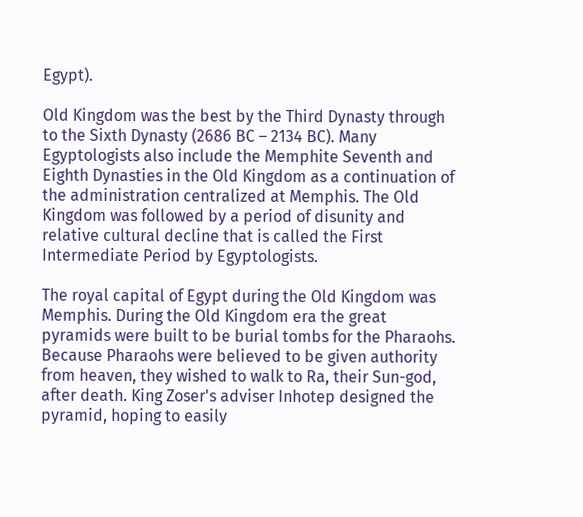Egypt).

Old Kingdom was the best by the Third Dynasty through to the Sixth Dynasty (2686 BC – 2134 BC). Many Egyptologists also include the Memphite Seventh and Eighth Dynasties in the Old Kingdom as a continuation of the administration centralized at Memphis. The Old Kingdom was followed by a period of disunity and relative cultural decline that is called the First Intermediate Period by Egyptologists.

The royal capital of Egypt during the Old Kingdom was Memphis. During the Old Kingdom era the great pyramids were built to be burial tombs for the Pharaohs. Because Pharaohs were believed to be given authority from heaven, they wished to walk to Ra, their Sun-god, after death. King Zoser's adviser Inhotep designed the pyramid, hoping to easily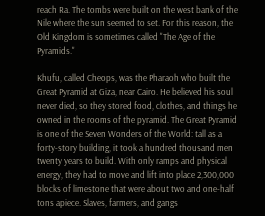reach Ra. The tombs were built on the west bank of the Nile where the sun seemed to set. For this reason, the Old Kingdom is sometimes called "The Age of the Pyramids."

Khufu, called Cheops, was the Pharaoh who built the Great Pyramid at Giza, near Cairo. He believed his soul never died, so they stored food, clothes, and things he owned in the rooms of the pyramid. The Great Pyramid is one of the Seven Wonders of the World: tall as a forty-story building, it took a hundred thousand men twenty years to build. With only ramps and physical energy, they had to move and lift into place 2,300,000 blocks of limestone that were about two and one-half tons apiece. Slaves, farmers, and gangs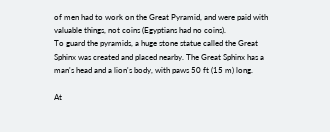of men had to work on the Great Pyramid, and were paid with valuable things, not coins (Egyptians had no coins).
To guard the pyramids, a huge stone statue called the Great Sphinx was created and placed nearby. The Great Sphinx has a man's head and a lion's body, with paws 50 ft (15 m) long.

At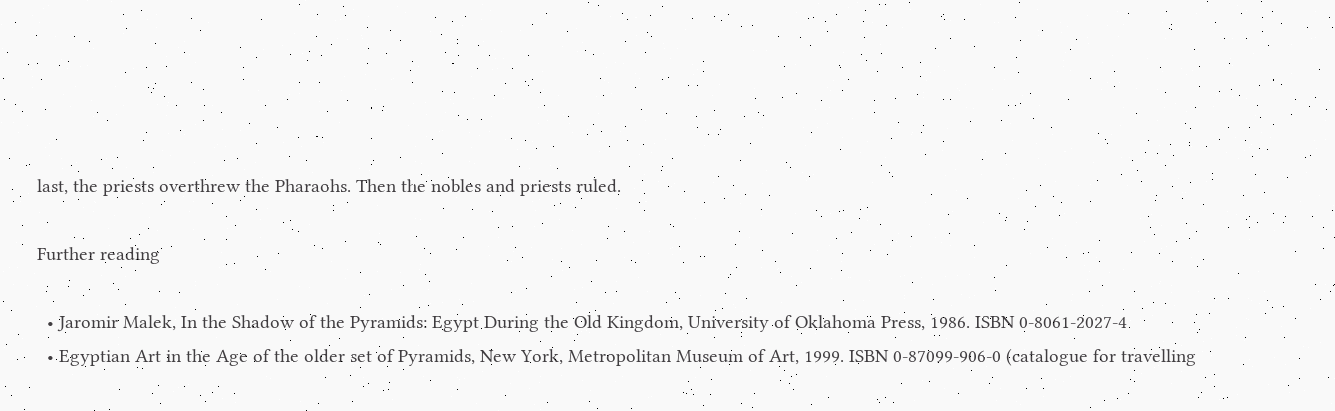last, the priests overthrew the Pharaohs. Then the nobles and priests ruled.

Further reading

  • Jaromir Malek, In the Shadow of the Pyramids: Egypt During the Old Kingdom, University of Oklahoma Press, 1986. ISBN 0-8061-2027-4
  • Egyptian Art in the Age of the older set of Pyramids, New York, Metropolitan Museum of Art, 1999. ISBN 0-87099-906-0 (catalogue for travelling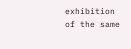exhibition of the same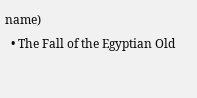name)
  • The Fall of the Egyptian Old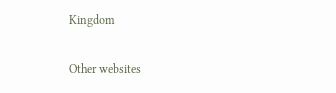Kingdom

Other websites